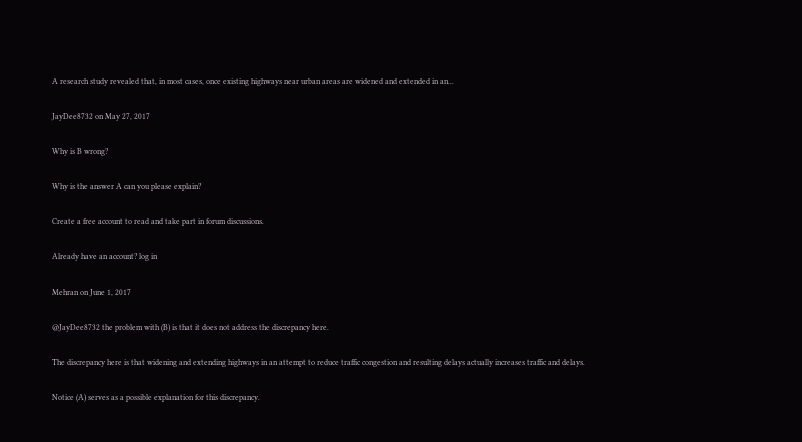A research study revealed that, in most cases, once existing highways near urban areas are widened and extended in an...

JayDee8732 on May 27, 2017

Why is B wrong?

Why is the answer A can you please explain?

Create a free account to read and take part in forum discussions.

Already have an account? log in

Mehran on June 1, 2017

@JayDee8732 the problem with (B) is that it does not address the discrepancy here.

The discrepancy here is that widening and extending highways in an attempt to reduce traffic congestion and resulting delays actually increases traffic and delays.

Notice (A) serves as a possible explanation for this discrepancy.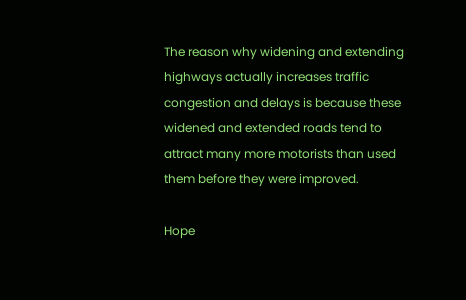The reason why widening and extending highways actually increases traffic congestion and delays is because these widened and extended roads tend to attract many more motorists than used them before they were improved.

Hope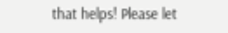that helps! Please let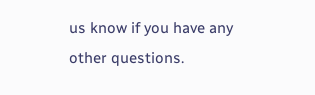us know if you have any other questions.